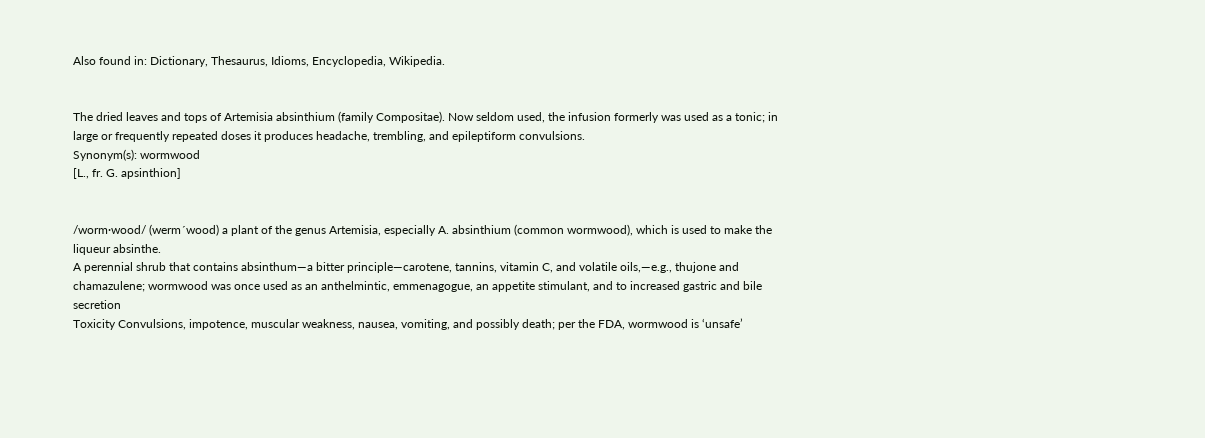Also found in: Dictionary, Thesaurus, Idioms, Encyclopedia, Wikipedia.


The dried leaves and tops of Artemisia absinthium (family Compositae). Now seldom used, the infusion formerly was used as a tonic; in large or frequently repeated doses it produces headache, trembling, and epileptiform convulsions.
Synonym(s): wormwood
[L., fr. G. apsinthion]


/worm·wood/ (werm´wood) a plant of the genus Artemisia, especially A. absinthium (common wormwood), which is used to make the liqueur absinthe.
A perennial shrub that contains absinthum—a bitter principle—carotene, tannins, vitamin C, and volatile oils,—e.g., thujone and chamazulene; wormwood was once used as an anthelmintic, emmenagogue, an appetite stimulant, and to increased gastric and bile secretion
Toxicity Convulsions, impotence, muscular weakness, nausea, vomiting, and possibly death; per the FDA, wormwood is ‘unsafe’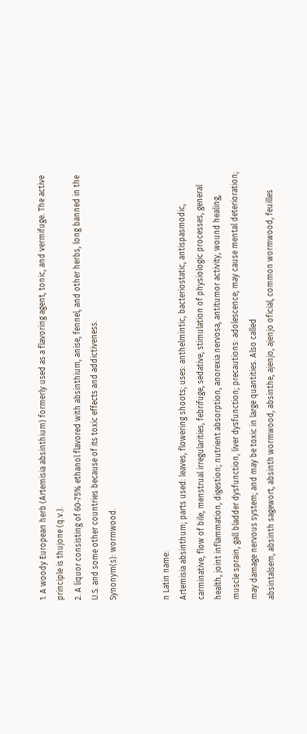1. A woody European herb (Artemisia absinthium) formerly used as a flavoring agent, tonic, and vermifuge. The active principle is thujone (q.v.).
2. A liquor consisting of 60-75% ethanol flavored with absinthium, anise, fennel, and other herbs, long banned in the U.S. and some other countries because of its toxic effects and addictiveness.
Synonym(s): wormwood.


n Latin name:
Artemisia absinthum; parts used: leaves, flowering shoots; uses: anthelmintic, bacteriostatic, antispasmodic, carminative, flow of bile, menstrual irregularities, febrifuge, sedative, stimulation of physiologic processes, general health, joint inflammation, digestion; nutrient absorption, anorexia nervosa, antitumor activity, wound healing, muscle sprain, gall bladder dysfunction, liver dysfunction; precautions: adolescence; may cause mental deterioration; may damage nervous system; and may be toxic in large quantities. Also called
absintalsem, absinth sagewort, absinth wormwood, absinthe, ajenjo, ajenjo oficial, common wormwood, feuilles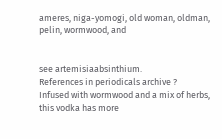ameres, niga-yomogi, old woman, oldman, pelin, wormwood, and


see artemisiaabsinthium.
References in periodicals archive ?
Infused with wormwood and a mix of herbs, this vodka has more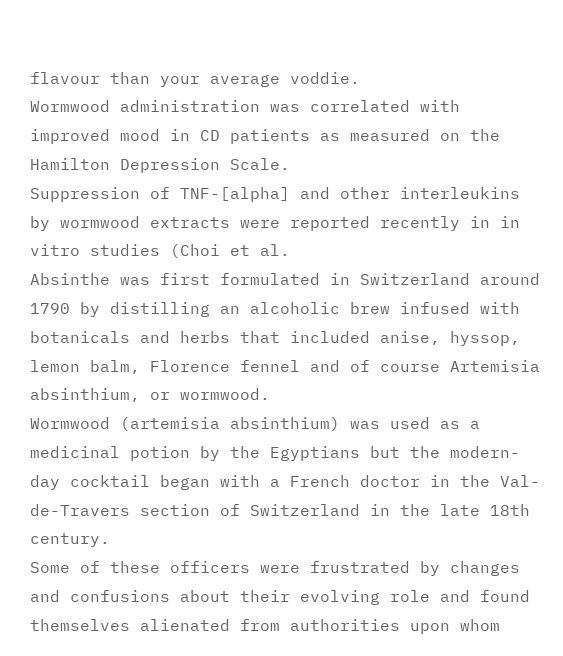flavour than your average voddie.
Wormwood administration was correlated with improved mood in CD patients as measured on the Hamilton Depression Scale.
Suppression of TNF-[alpha] and other interleukins by wormwood extracts were reported recently in in vitro studies (Choi et al.
Absinthe was first formulated in Switzerland around 1790 by distilling an alcoholic brew infused with botanicals and herbs that included anise, hyssop, lemon balm, Florence fennel and of course Artemisia absinthium, or wormwood.
Wormwood (artemisia absinthium) was used as a medicinal potion by the Egyptians but the modern-day cocktail began with a French doctor in the Val-de-Travers section of Switzerland in the late 18th century.
Some of these officers were frustrated by changes and confusions about their evolving role and found themselves alienated from authorities upon whom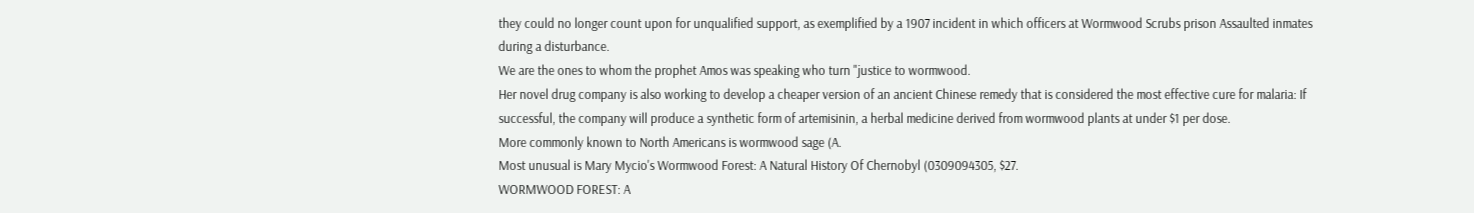they could no longer count upon for unqualified support, as exemplified by a 1907 incident in which officers at Wormwood Scrubs prison Assaulted inmates during a disturbance.
We are the ones to whom the prophet Amos was speaking who turn "justice to wormwood.
Her novel drug company is also working to develop a cheaper version of an ancient Chinese remedy that is considered the most effective cure for malaria: If successful, the company will produce a synthetic form of artemisinin, a herbal medicine derived from wormwood plants at under $1 per dose.
More commonly known to North Americans is wormwood sage (A.
Most unusual is Mary Mycio's Wormwood Forest: A Natural History Of Chernobyl (0309094305, $27.
WORMWOOD FOREST: A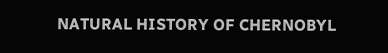NATURAL HISTORY OF CHERNOBYL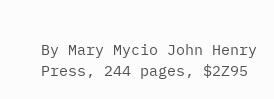By Mary Mycio John Henry Press, 244 pages, $2Z95